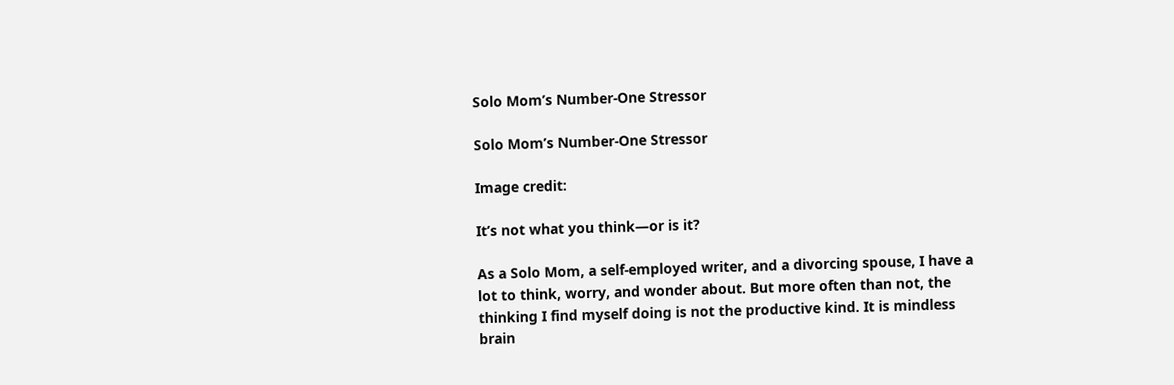Solo Mom’s Number-One Stressor

Solo Mom’s Number-One Stressor

Image credit:

It’s not what you think—or is it?

As a Solo Mom, a self-employed writer, and a divorcing spouse, I have a lot to think, worry, and wonder about. But more often than not, the thinking I find myself doing is not the productive kind. It is mindless brain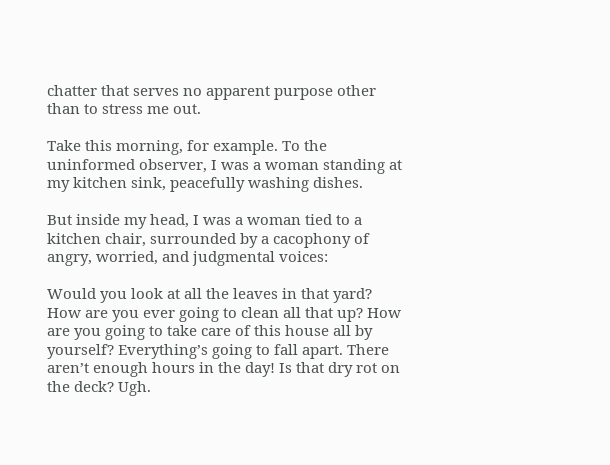chatter that serves no apparent purpose other than to stress me out.

Take this morning, for example. To the uninformed observer, I was a woman standing at my kitchen sink, peacefully washing dishes.

But inside my head, I was a woman tied to a kitchen chair, surrounded by a cacophony of angry, worried, and judgmental voices:

Would you look at all the leaves in that yard? How are you ever going to clean all that up? How are you going to take care of this house all by yourself? Everything’s going to fall apart. There aren’t enough hours in the day! Is that dry rot on the deck? Ugh.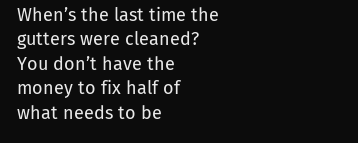When’s the last time the gutters were cleaned? You don’t have the money to fix half of what needs to be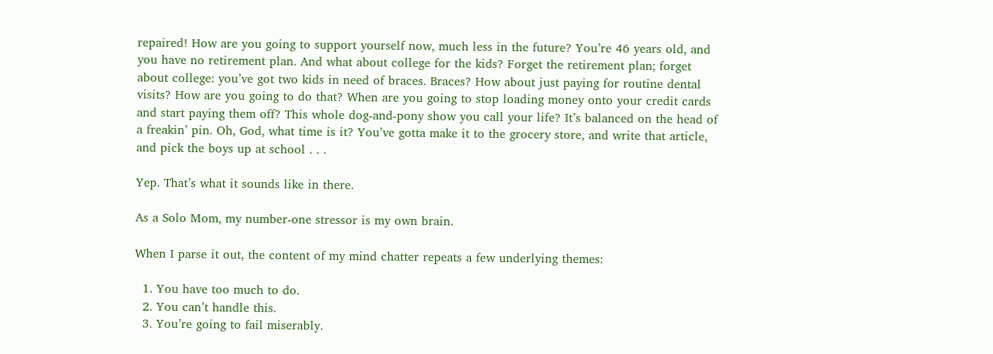repaired! How are you going to support yourself now, much less in the future? You’re 46 years old, and you have no retirement plan. And what about college for the kids? Forget the retirement plan; forget about college: you’ve got two kids in need of braces. Braces? How about just paying for routine dental visits? How are you going to do that? When are you going to stop loading money onto your credit cards and start paying them off? This whole dog-and-pony show you call your life? It’s balanced on the head of a freakin’ pin. Oh, God, what time is it? You’ve gotta make it to the grocery store, and write that article, and pick the boys up at school . . .

Yep. That’s what it sounds like in there.

As a Solo Mom, my number-one stressor is my own brain.

When I parse it out, the content of my mind chatter repeats a few underlying themes:

  1. You have too much to do.
  2. You can’t handle this.
  3. You’re going to fail miserably.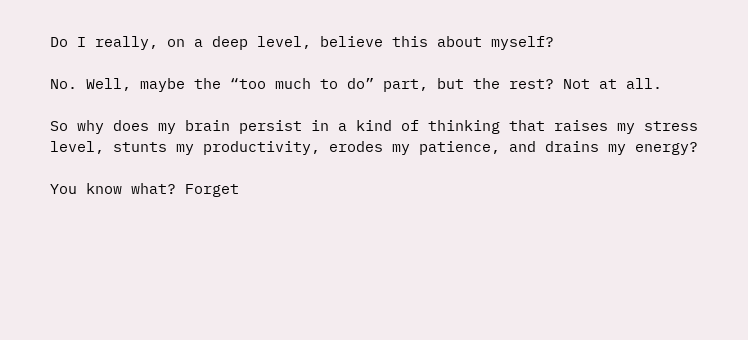Do I really, on a deep level, believe this about myself?

No. Well, maybe the “too much to do” part, but the rest? Not at all.

So why does my brain persist in a kind of thinking that raises my stress level, stunts my productivity, erodes my patience, and drains my energy?

You know what? Forget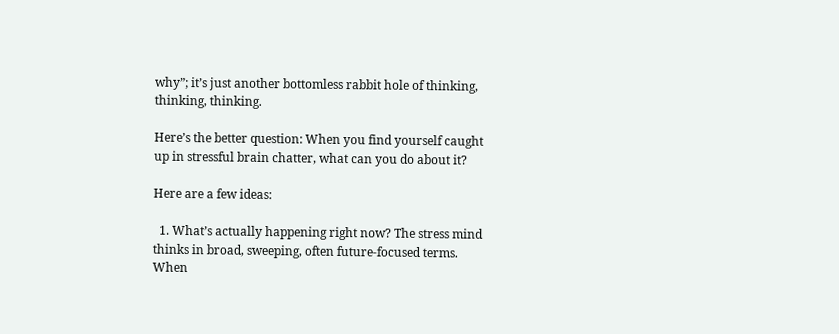why”; it’s just another bottomless rabbit hole of thinking, thinking, thinking.

Here’s the better question: When you find yourself caught up in stressful brain chatter, what can you do about it?

Here are a few ideas:

  1. What’s actually happening right now? The stress mind thinks in broad, sweeping, often future-focused terms. When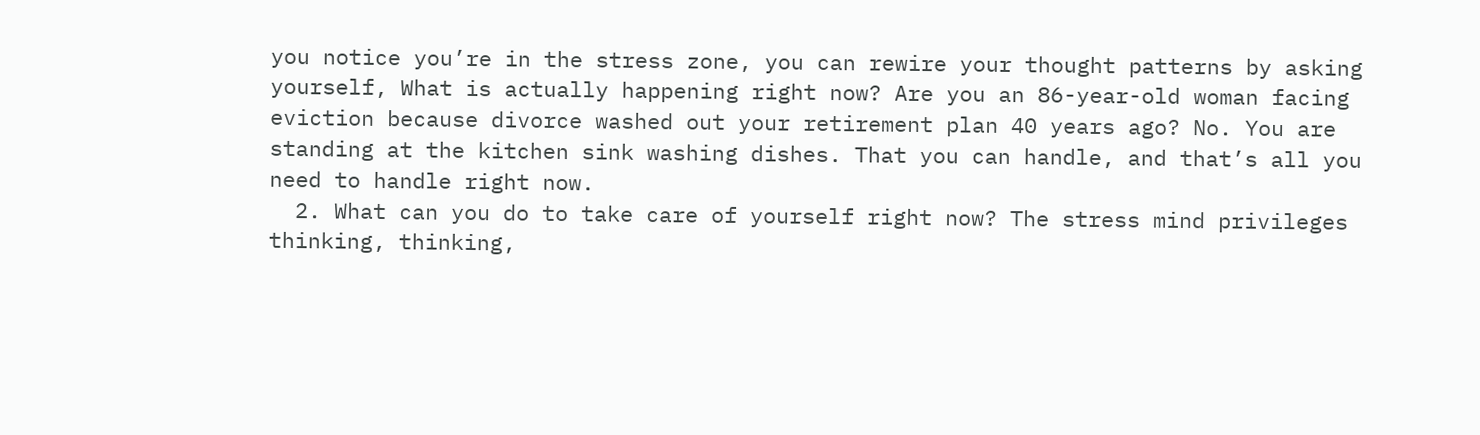you notice you’re in the stress zone, you can rewire your thought patterns by asking yourself, What is actually happening right now? Are you an 86-year-old woman facing eviction because divorce washed out your retirement plan 40 years ago? No. You are standing at the kitchen sink washing dishes. That you can handle, and that’s all you need to handle right now.
  2. What can you do to take care of yourself right now? The stress mind privileges thinking, thinking,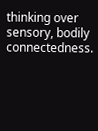thinking over sensory, bodily connectedness.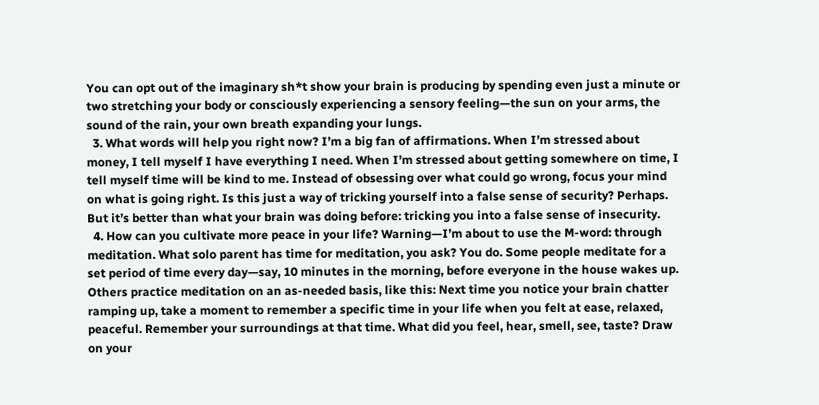You can opt out of the imaginary sh*t show your brain is producing by spending even just a minute or two stretching your body or consciously experiencing a sensory feeling—the sun on your arms, the sound of the rain, your own breath expanding your lungs.
  3. What words will help you right now? I’m a big fan of affirmations. When I’m stressed about money, I tell myself I have everything I need. When I’m stressed about getting somewhere on time, I tell myself time will be kind to me. Instead of obsessing over what could go wrong, focus your mind on what is going right. Is this just a way of tricking yourself into a false sense of security? Perhaps. But it’s better than what your brain was doing before: tricking you into a false sense of insecurity.
  4. How can you cultivate more peace in your life? Warning—I’m about to use the M-word: through meditation. What solo parent has time for meditation, you ask? You do. Some people meditate for a set period of time every day—say, 10 minutes in the morning, before everyone in the house wakes up. Others practice meditation on an as-needed basis, like this: Next time you notice your brain chatter ramping up, take a moment to remember a specific time in your life when you felt at ease, relaxed, peaceful. Remember your surroundings at that time. What did you feel, hear, smell, see, taste? Draw on your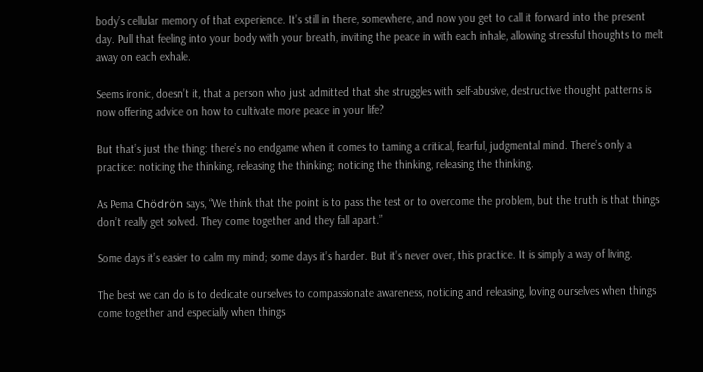body’s cellular memory of that experience. It’s still in there, somewhere, and now you get to call it forward into the present day. Pull that feeling into your body with your breath, inviting the peace in with each inhale, allowing stressful thoughts to melt away on each exhale.

Seems ironic, doesn’t it, that a person who just admitted that she struggles with self-abusive, destructive thought patterns is now offering advice on how to cultivate more peace in your life?

But that’s just the thing: there’s no endgame when it comes to taming a critical, fearful, judgmental mind. There’s only a practice: noticing the thinking, releasing the thinking; noticing the thinking, releasing the thinking.

As Pema Chödrön says, “We think that the point is to pass the test or to overcome the problem, but the truth is that things don’t really get solved. They come together and they fall apart.”

Some days it’s easier to calm my mind; some days it’s harder. But it’s never over, this practice. It is simply a way of living.

The best we can do is to dedicate ourselves to compassionate awareness, noticing and releasing, loving ourselves when things come together and especially when things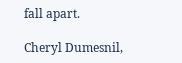fall apart.

Cheryl Dumesnil,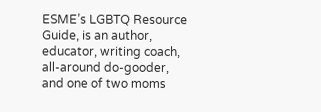ESME’s LGBTQ Resource Guide, is an author, educator, writing coach, all-around do-gooder, and one of two moms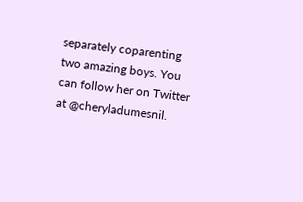separately coparenting two amazing boys. You can follow her on Twitter at @cheryladumesnil.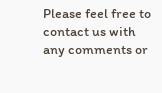Please feel free to contact us with any comments or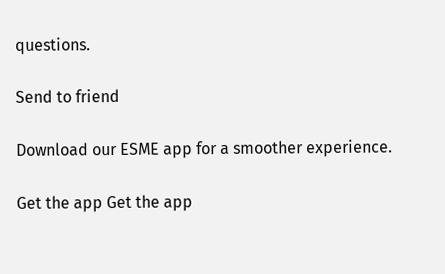questions.

Send to friend

Download our ESME app for a smoother experience.

Get the app Get the app